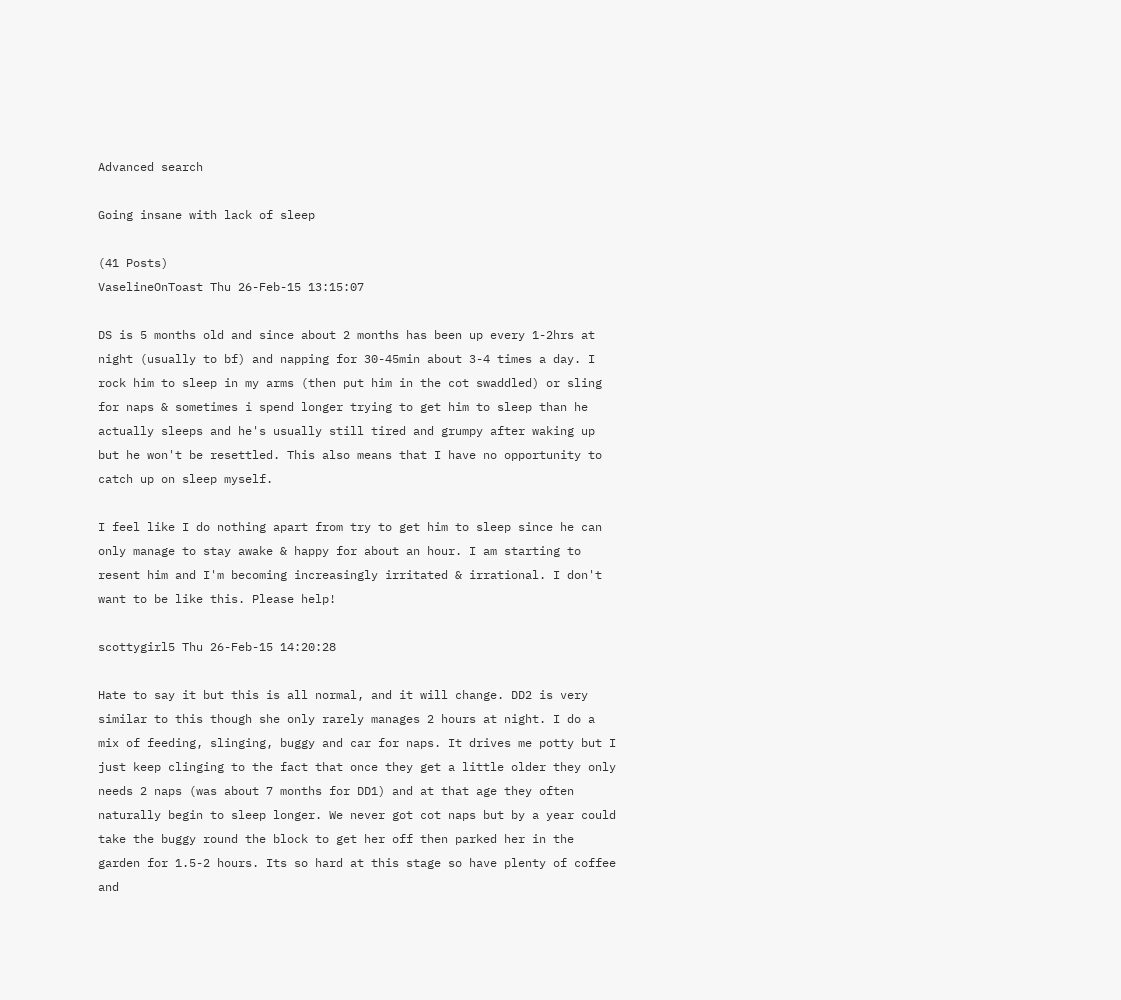Advanced search

Going insane with lack of sleep

(41 Posts)
VaselineOnToast Thu 26-Feb-15 13:15:07

DS is 5 months old and since about 2 months has been up every 1-2hrs at night (usually to bf) and napping for 30-45min about 3-4 times a day. I rock him to sleep in my arms (then put him in the cot swaddled) or sling for naps & sometimes i spend longer trying to get him to sleep than he actually sleeps and he's usually still tired and grumpy after waking up but he won't be resettled. This also means that I have no opportunity to catch up on sleep myself.

I feel like I do nothing apart from try to get him to sleep since he can only manage to stay awake & happy for about an hour. I am starting to resent him and I'm becoming increasingly irritated & irrational. I don't want to be like this. Please help!

scottygirl5 Thu 26-Feb-15 14:20:28

Hate to say it but this is all normal, and it will change. DD2 is very similar to this though she only rarely manages 2 hours at night. I do a mix of feeding, slinging, buggy and car for naps. It drives me potty but I just keep clinging to the fact that once they get a little older they only needs 2 naps (was about 7 months for DD1) and at that age they often naturally begin to sleep longer. We never got cot naps but by a year could take the buggy round the block to get her off then parked her in the garden for 1.5-2 hours. Its so hard at this stage so have plenty of coffee and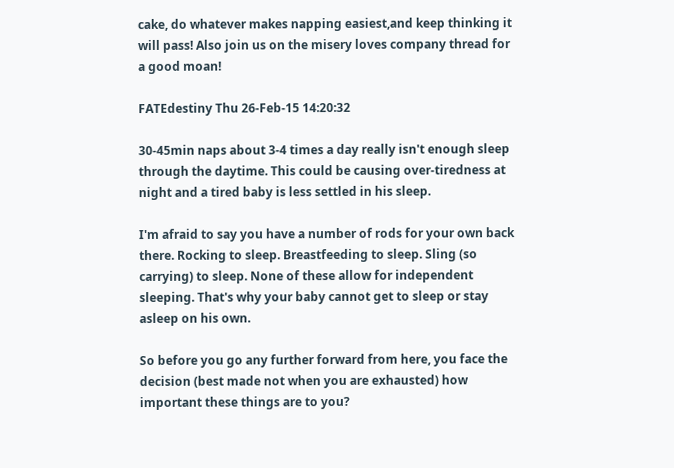cake, do whatever makes napping easiest,and keep thinking it will pass! Also join us on the misery loves company thread for a good moan!

FATEdestiny Thu 26-Feb-15 14:20:32

30-45min naps about 3-4 times a day really isn't enough sleep through the daytime. This could be causing over-tiredness at night and a tired baby is less settled in his sleep.

I'm afraid to say you have a number of rods for your own back there. Rocking to sleep. Breastfeeding to sleep. Sling (so carrying) to sleep. None of these allow for independent sleeping. That's why your baby cannot get to sleep or stay asleep on his own.

So before you go any further forward from here, you face the decision (best made not when you are exhausted) how important these things are to you?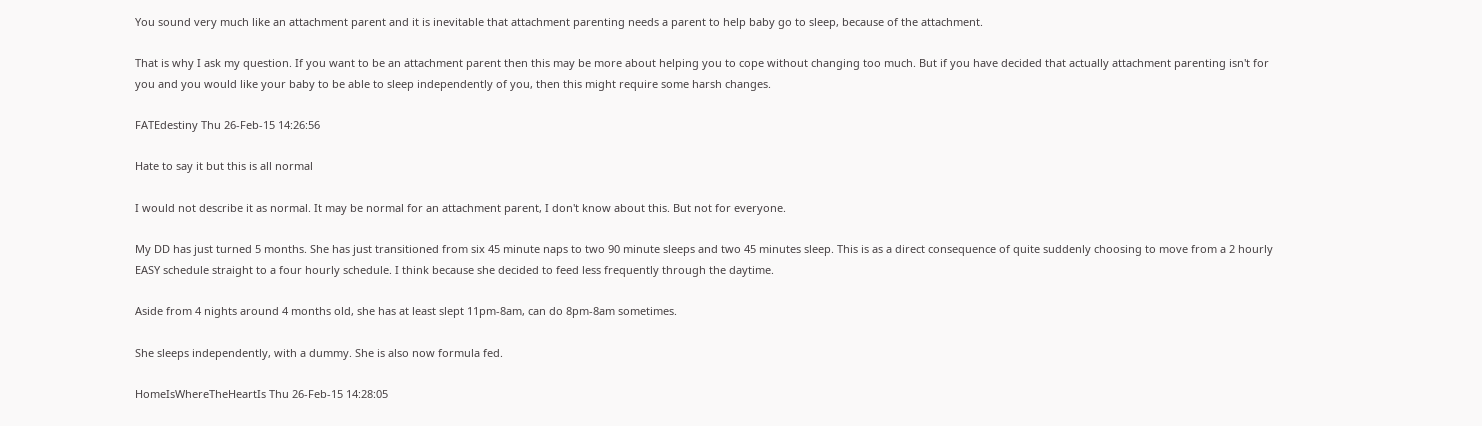You sound very much like an attachment parent and it is inevitable that attachment parenting needs a parent to help baby go to sleep, because of the attachment.

That is why I ask my question. If you want to be an attachment parent then this may be more about helping you to cope without changing too much. But if you have decided that actually attachment parenting isn't for you and you would like your baby to be able to sleep independently of you, then this might require some harsh changes.

FATEdestiny Thu 26-Feb-15 14:26:56

Hate to say it but this is all normal

I would not describe it as normal. It may be normal for an attachment parent, I don't know about this. But not for everyone.

My DD has just turned 5 months. She has just transitioned from six 45 minute naps to two 90 minute sleeps and two 45 minutes sleep. This is as a direct consequence of quite suddenly choosing to move from a 2 hourly EASY schedule straight to a four hourly schedule. I think because she decided to feed less frequently through the daytime.

Aside from 4 nights around 4 months old, she has at least slept 11pm-8am, can do 8pm-8am sometimes.

She sleeps independently, with a dummy. She is also now formula fed.

HomeIsWhereTheHeartIs Thu 26-Feb-15 14:28:05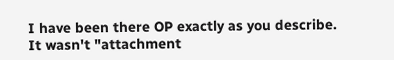I have been there OP exactly as you describe. It wasn't "attachment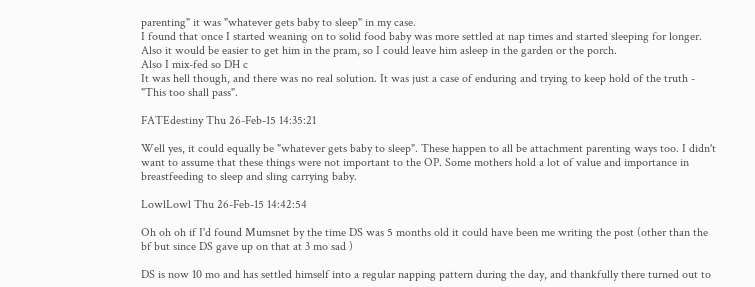parenting" it was "whatever gets baby to sleep" in my case.
I found that once I started weaning on to solid food baby was more settled at nap times and started sleeping for longer. Also it would be easier to get him in the pram, so I could leave him asleep in the garden or the porch.
Also I mix-fed so DH c
It was hell though, and there was no real solution. It was just a case of enduring and trying to keep hold of the truth - "This too shall pass".

FATEdestiny Thu 26-Feb-15 14:35:21

Well yes, it could equally be "whatever gets baby to sleep". These happen to all be attachment parenting ways too. I didn't want to assume that these things were not important to the OP. Some mothers hold a lot of value and importance in breastfeeding to sleep and sling carrying baby.

LowlLowl Thu 26-Feb-15 14:42:54

Oh oh oh if I'd found Mumsnet by the time DS was 5 months old it could have been me writing the post (other than the bf but since DS gave up on that at 3 mo sad )

DS is now 10 mo and has settled himself into a regular napping pattern during the day, and thankfully there turned out to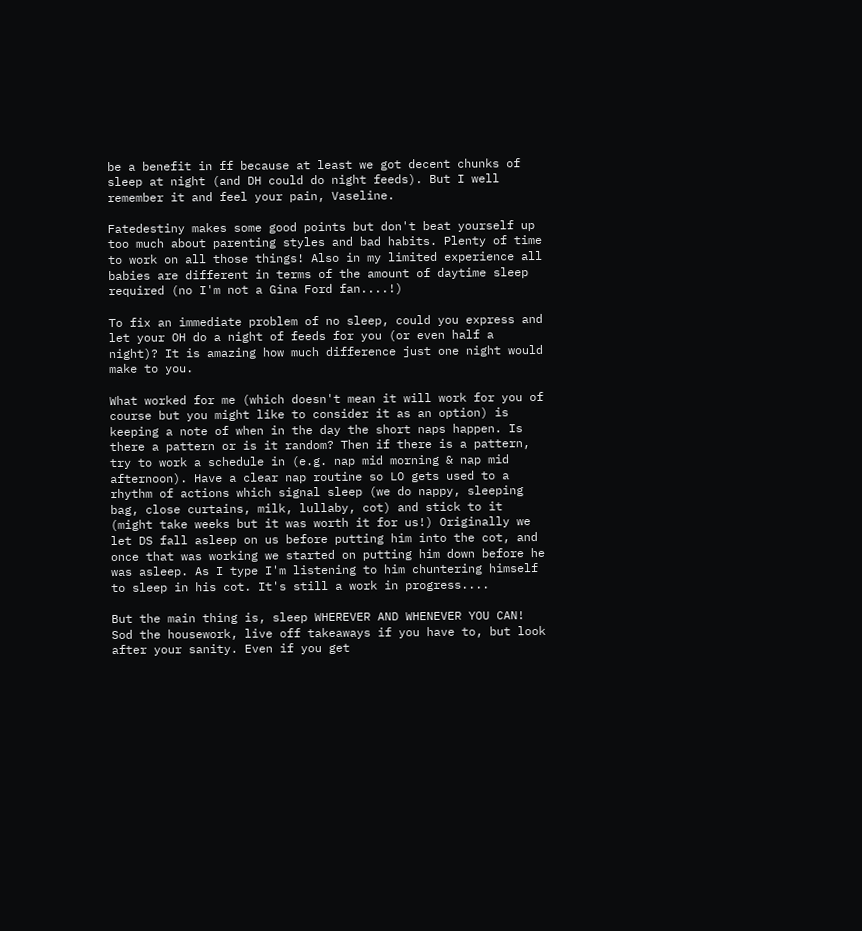be a benefit in ff because at least we got decent chunks of sleep at night (and DH could do night feeds). But I well remember it and feel your pain, Vaseline.

Fatedestiny makes some good points but don't beat yourself up too much about parenting styles and bad habits. Plenty of time to work on all those things! Also in my limited experience all babies are different in terms of the amount of daytime sleep required (no I'm not a Gina Ford fan....!)

To fix an immediate problem of no sleep, could you express and let your OH do a night of feeds for you (or even half a night)? It is amazing how much difference just one night would make to you.

What worked for me (which doesn't mean it will work for you of course but you might like to consider it as an option) is keeping a note of when in the day the short naps happen. Is there a pattern or is it random? Then if there is a pattern, try to work a schedule in (e.g. nap mid morning & nap mid afternoon). Have a clear nap routine so LO gets used to a rhythm of actions which signal sleep (we do nappy, sleeping bag, close curtains, milk, lullaby, cot) and stick to it (might take weeks but it was worth it for us!) Originally we let DS fall asleep on us before putting him into the cot, and once that was working we started on putting him down before he was asleep. As I type I'm listening to him chuntering himself to sleep in his cot. It's still a work in progress....

But the main thing is, sleep WHEREVER AND WHENEVER YOU CAN! Sod the housework, live off takeaways if you have to, but look after your sanity. Even if you get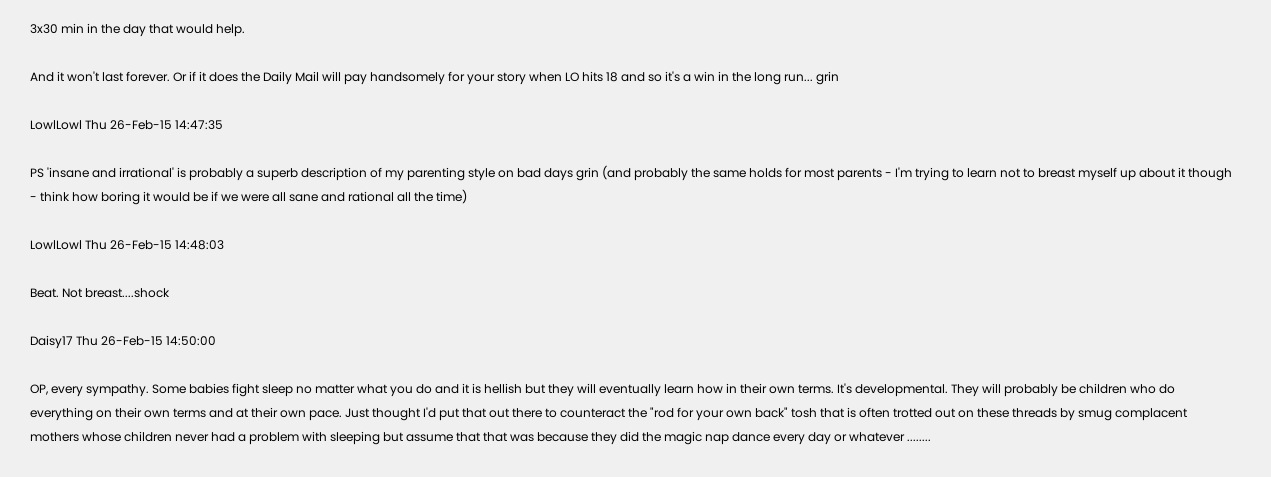3x30 min in the day that would help.

And it won't last forever. Or if it does the Daily Mail will pay handsomely for your story when LO hits 18 and so it's a win in the long run... grin

LowlLowl Thu 26-Feb-15 14:47:35

PS 'insane and irrational' is probably a superb description of my parenting style on bad days grin (and probably the same holds for most parents - I'm trying to learn not to breast myself up about it though - think how boring it would be if we were all sane and rational all the time)

LowlLowl Thu 26-Feb-15 14:48:03

Beat. Not breast....shock

Daisy17 Thu 26-Feb-15 14:50:00

OP, every sympathy. Some babies fight sleep no matter what you do and it is hellish but they will eventually learn how in their own terms. It's developmental. They will probably be children who do everything on their own terms and at their own pace. Just thought I'd put that out there to counteract the "rod for your own back" tosh that is often trotted out on these threads by smug complacent mothers whose children never had a problem with sleeping but assume that that was because they did the magic nap dance every day or whatever ........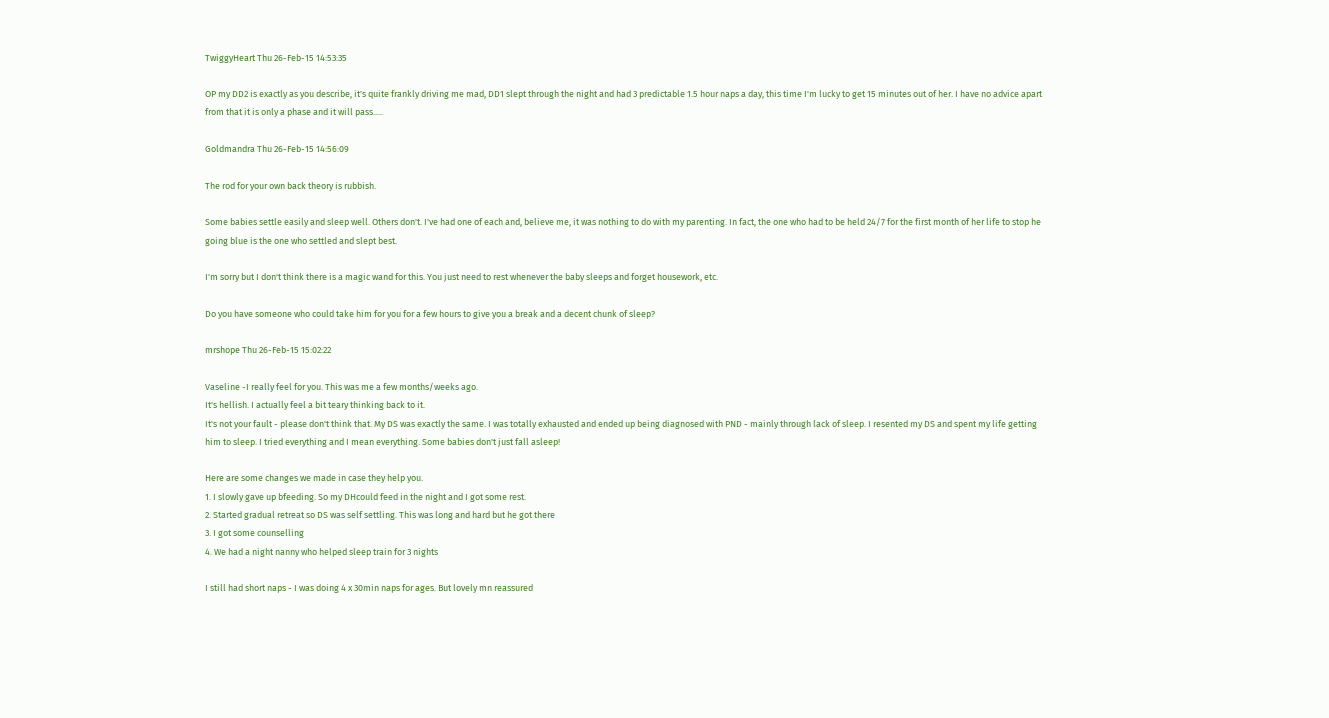TwiggyHeart Thu 26-Feb-15 14:53:35

OP my DD2 is exactly as you describe, it's quite frankly driving me mad, DD1 slept through the night and had 3 predictable 1.5 hour naps a day, this time I'm lucky to get 15 minutes out of her. I have no advice apart from that it is only a phase and it will pass.....

Goldmandra Thu 26-Feb-15 14:56:09

The rod for your own back theory is rubbish.

Some babies settle easily and sleep well. Others don't. I've had one of each and, believe me, it was nothing to do with my parenting. In fact, the one who had to be held 24/7 for the first month of her life to stop he going blue is the one who settled and slept best.

I'm sorry but I don't think there is a magic wand for this. You just need to rest whenever the baby sleeps and forget housework, etc.

Do you have someone who could take him for you for a few hours to give you a break and a decent chunk of sleep?

mrshope Thu 26-Feb-15 15:02:22

Vaseline -I really feel for you. This was me a few months/weeks ago.
It's hellish. I actually feel a bit teary thinking back to it.
It's not your fault - please don't think that. My DS was exactly the same. I was totally exhausted and ended up being diagnosed with PND - mainly through lack of sleep. I resented my DS and spent my life getting him to sleep. I tried everything and I mean everything. Some babies don't just fall asleep!

Here are some changes we made in case they help you.
1. I slowly gave up bfeeding. So my DHcould feed in the night and I got some rest.
2. Started gradual retreat so DS was self settling. This was long and hard but he got there
3. I got some counselling
4. We had a night nanny who helped sleep train for 3 nights

I still had short naps - I was doing 4 x 30min naps for ages. But lovely mn reassured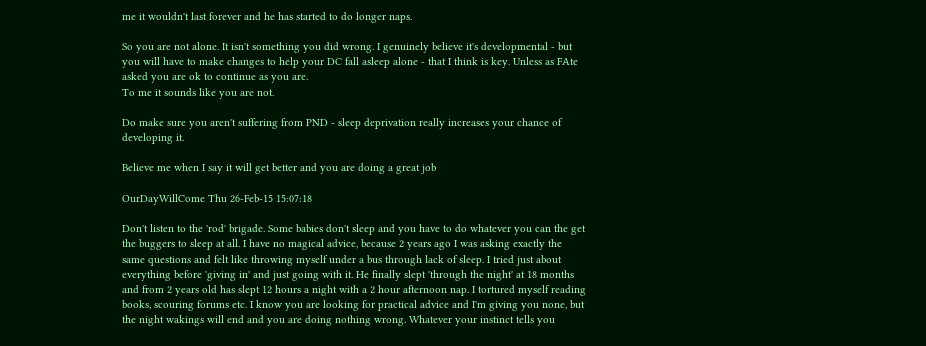me it wouldn't last forever and he has started to do longer naps.

So you are not alone. It isn't something you did wrong. I genuinely believe it's developmental - but you will have to make changes to help your DC fall asleep alone - that I think is key. Unless as FAte asked you are ok to continue as you are.
To me it sounds like you are not.

Do make sure you aren't suffering from PND - sleep deprivation really increases your chance of developing it.

Believe me when I say it will get better and you are doing a great job

OurDayWillCome Thu 26-Feb-15 15:07:18

Don't listen to the 'rod' brigade. Some babies don't sleep and you have to do whatever you can the get the buggers to sleep at all. I have no magical advice, because 2 years ago I was asking exactly the same questions and felt like throwing myself under a bus through lack of sleep. I tried just about everything before 'giving in' and just going with it. He finally slept 'through the night' at 18 months and from 2 years old has slept 12 hours a night with a 2 hour afternoon nap. I tortured myself reading books, scouring forums etc. I know you are looking for practical advice and I'm giving you none, but the night wakings will end and you are doing nothing wrong. Whatever your instinct tells you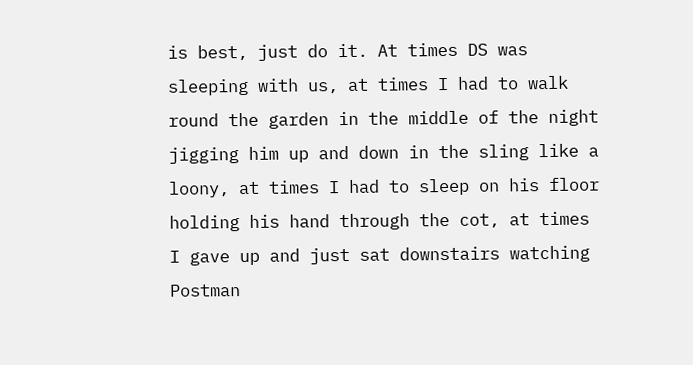is best, just do it. At times DS was sleeping with us, at times I had to walk round the garden in the middle of the night jigging him up and down in the sling like a loony, at times I had to sleep on his floor holding his hand through the cot, at times I gave up and just sat downstairs watching Postman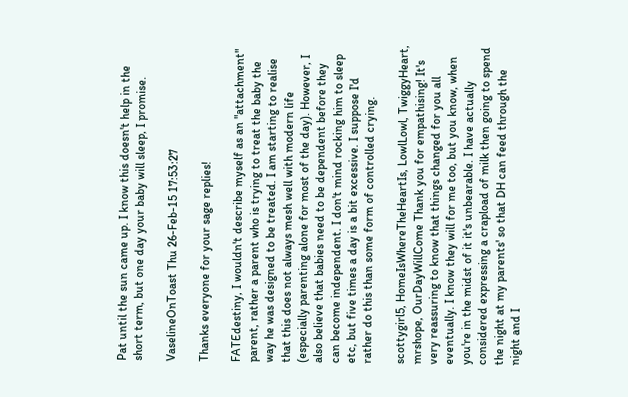Pat until the sun came up. I know this doesn't help in the short term, but one day your baby will sleep, I promise.

VaselineOnToast Thu 26-Feb-15 17:53:27

Thanks everyone for your sage replies!

FATEdestiny, I wouldn't describe myself as an "attachment" parent, rather a parent who is trying to treat the baby the way he was designed to be treated. I am starting to realise that this does not always mesh well with modern life (especially parenting alone for most of the day). However, I also believe that babies need to be dependent before they can become independent. I don't mind rocking him to sleep etc, but five times a day is a bit excessive. I suppose I'd rather do this than some form of controlled crying.

scottygirl5, HomeIsWhereTheHeartIs, LowlLowl, TwiggyHeart, mrshope, OurDayWillCome Thank you for empathising! It's very reassuring to know that things changed for you all eventually. I know they will for me too, but you know, when you're in the midst of it it's unbearable. I have actually considered expressing a crapload of milk then going to spend the night at my parents' so that DH can feed through the night and I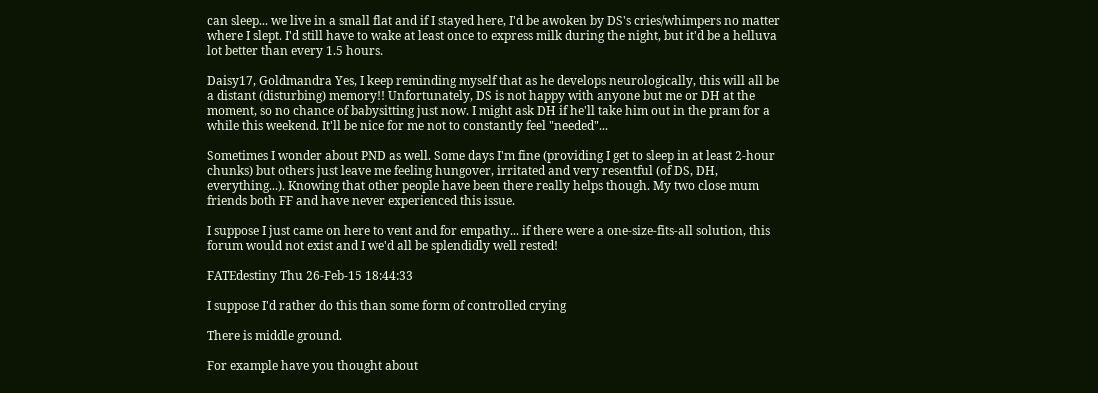can sleep... we live in a small flat and if I stayed here, I'd be awoken by DS's cries/whimpers no matter where I slept. I'd still have to wake at least once to express milk during the night, but it'd be a helluva lot better than every 1.5 hours.

Daisy17, Goldmandra Yes, I keep reminding myself that as he develops neurologically, this will all be a distant (disturbing) memory!! Unfortunately, DS is not happy with anyone but me or DH at the moment, so no chance of babysitting just now. I might ask DH if he'll take him out in the pram for a while this weekend. It'll be nice for me not to constantly feel "needed"...

Sometimes I wonder about PND as well. Some days I'm fine (providing I get to sleep in at least 2-hour chunks) but others just leave me feeling hungover, irritated and very resentful (of DS, DH, everything...). Knowing that other people have been there really helps though. My two close mum friends both FF and have never experienced this issue.

I suppose I just came on here to vent and for empathy... if there were a one-size-fits-all solution, this forum would not exist and I we'd all be splendidly well rested!

FATEdestiny Thu 26-Feb-15 18:44:33

I suppose I'd rather do this than some form of controlled crying

There is middle ground.

For example have you thought about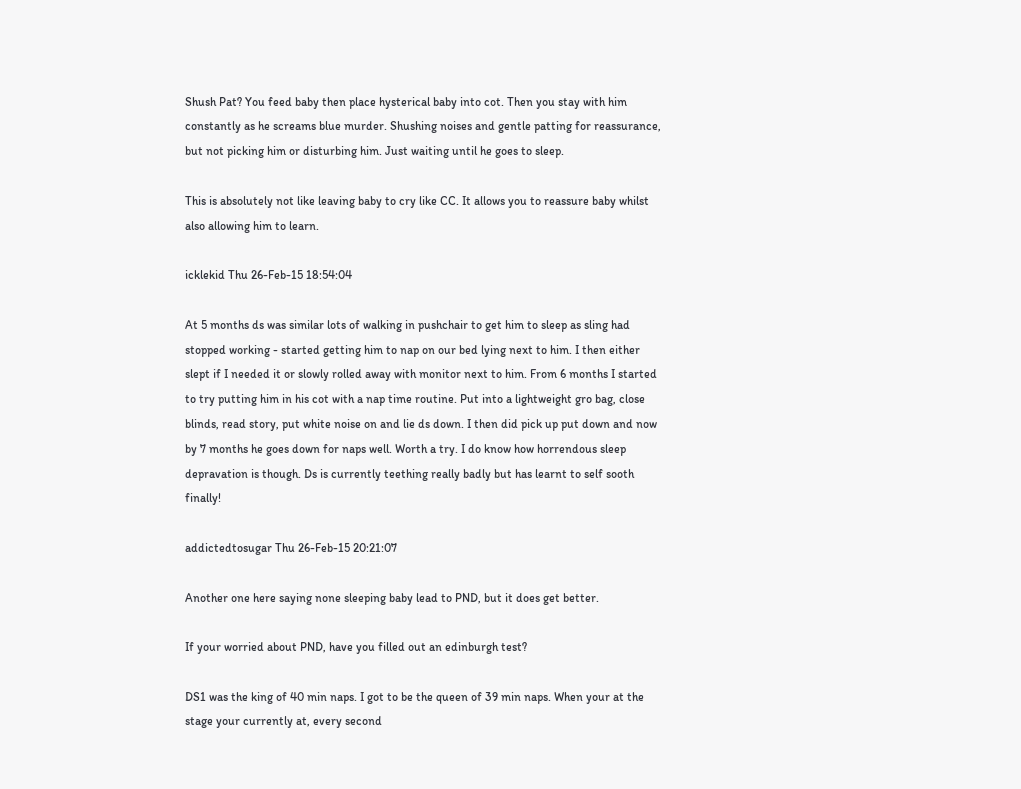Shush Pat? You feed baby then place hysterical baby into cot. Then you stay with him constantly as he screams blue murder. Shushing noises and gentle patting for reassurance, but not picking him or disturbing him. Just waiting until he goes to sleep.

This is absolutely not like leaving baby to cry like CC. It allows you to reassure baby whilst also allowing him to learn.

icklekid Thu 26-Feb-15 18:54:04

At 5 months ds was similar lots of walking in pushchair to get him to sleep as sling had stopped working - started getting him to nap on our bed lying next to him. I then either slept if I needed it or slowly rolled away with monitor next to him. From 6 months I started to try putting him in his cot with a nap time routine. Put into a lightweight gro bag, close blinds, read story, put white noise on and lie ds down. I then did pick up put down and now by 7 months he goes down for naps well. Worth a try. I do know how horrendous sleep depravation is though. Ds is currently teething really badly but has learnt to self sooth finally!

addictedtosugar Thu 26-Feb-15 20:21:07

Another one here saying none sleeping baby lead to PND, but it does get better.

If your worried about PND, have you filled out an edinburgh test?

DS1 was the king of 40 min naps. I got to be the queen of 39 min naps. When your at the stage your currently at, every second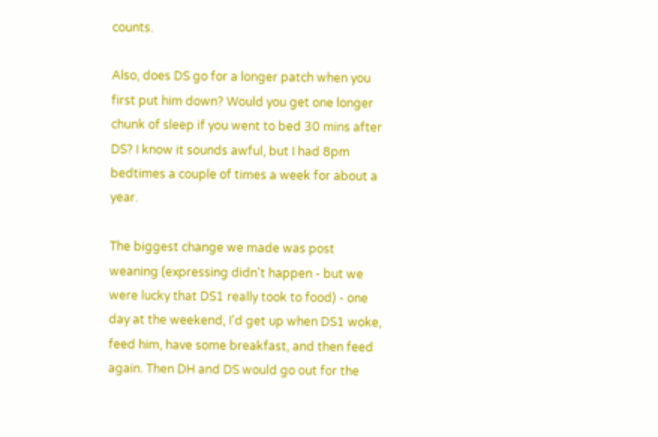counts.

Also, does DS go for a longer patch when you first put him down? Would you get one longer chunk of sleep if you went to bed 30 mins after DS? I know it sounds awful, but I had 8pm bedtimes a couple of times a week for about a year.

The biggest change we made was post weaning (expressing didn't happen - but we were lucky that DS1 really took to food) - one day at the weekend, I'd get up when DS1 woke, feed him, have some breakfast, and then feed again. Then DH and DS would go out for the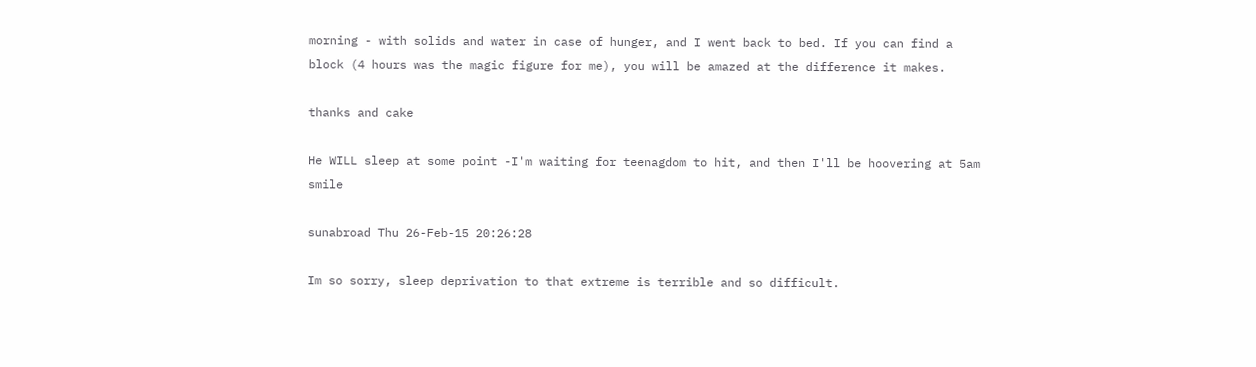morning - with solids and water in case of hunger, and I went back to bed. If you can find a block (4 hours was the magic figure for me), you will be amazed at the difference it makes.

thanks and cake

He WILL sleep at some point -I'm waiting for teenagdom to hit, and then I'll be hoovering at 5am smile

sunabroad Thu 26-Feb-15 20:26:28

Im so sorry, sleep deprivation to that extreme is terrible and so difficult.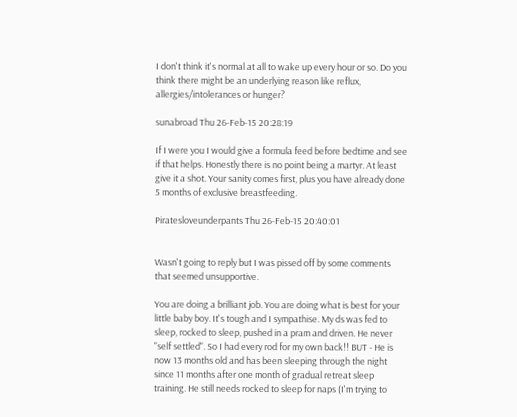I don't think it's normal at all to wake up every hour or so. Do you think there might be an underlying reason like reflux, allergies/intolerances or hunger?

sunabroad Thu 26-Feb-15 20:28:19

If I were you I would give a formula feed before bedtime and see if that helps. Honestly there is no point being a martyr. At least give it a shot. Your sanity comes first, plus you have already done 5 months of exclusive breastfeeding.

Piratesloveunderpants Thu 26-Feb-15 20:40:01


Wasn't going to reply but I was pissed off by some comments that seemed unsupportive.

You are doing a brilliant job. You are doing what is best for your little baby boy. It's tough and I sympathise. My ds was fed to sleep, rocked to sleep, pushed in a pram and driven. He never "self settled". So I had every rod for my own back!! BUT - He is now 13 months old and has been sleeping through the night since 11 months after one month of gradual retreat sleep training. He still needs rocked to sleep for naps (I'm trying to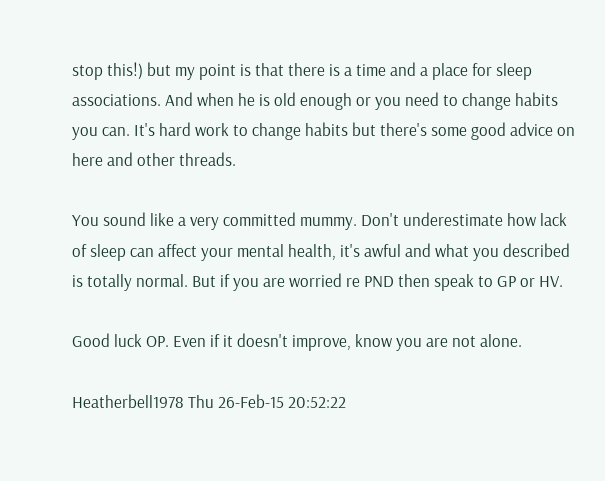stop this!) but my point is that there is a time and a place for sleep associations. And when he is old enough or you need to change habits you can. It's hard work to change habits but there's some good advice on here and other threads.

You sound like a very committed mummy. Don't underestimate how lack of sleep can affect your mental health, it's awful and what you described is totally normal. But if you are worried re PND then speak to GP or HV.

Good luck OP. Even if it doesn't improve, know you are not alone.

Heatherbell1978 Thu 26-Feb-15 20:52:22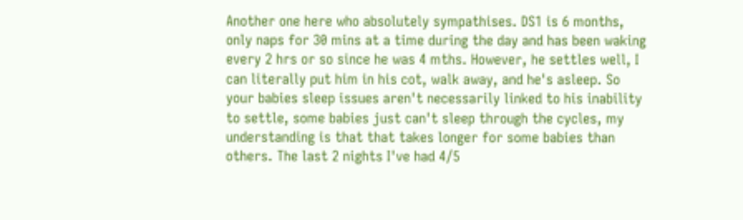Another one here who absolutely sympathises. DS1 is 6 months, only naps for 30 mins at a time during the day and has been waking every 2 hrs or so since he was 4 mths. However, he settles well, I can literally put him in his cot, walk away, and he's asleep. So your babies sleep issues aren't necessarily linked to his inability to settle, some babies just can't sleep through the cycles, my understanding is that that takes longer for some babies than others. The last 2 nights I've had 4/5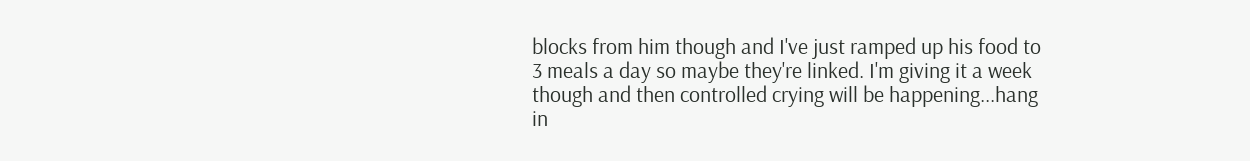blocks from him though and I've just ramped up his food to 3 meals a day so maybe they're linked. I'm giving it a week though and then controlled crying will be happening...hang in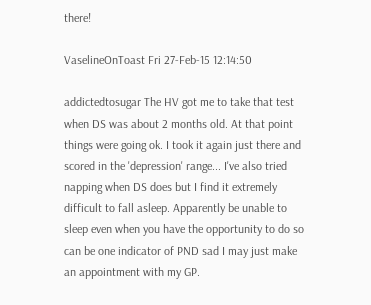there!

VaselineOnToast Fri 27-Feb-15 12:14:50

addictedtosugar The HV got me to take that test when DS was about 2 months old. At that point things were going ok. I took it again just there and scored in the 'depression' range... I've also tried napping when DS does but I find it extremely difficult to fall asleep. Apparently be unable to sleep even when you have the opportunity to do so can be one indicator of PND sad I may just make an appointment with my GP.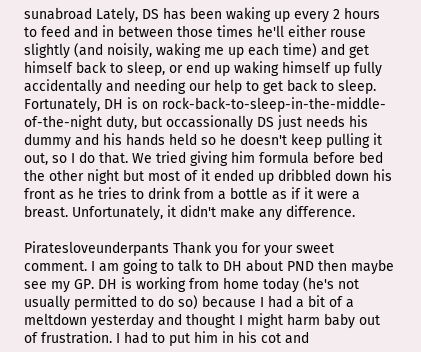sunabroad Lately, DS has been waking up every 2 hours to feed and in between those times he'll either rouse slightly (and noisily, waking me up each time) and get himself back to sleep, or end up waking himself up fully accidentally and needing our help to get back to sleep. Fortunately, DH is on rock-back-to-sleep-in-the-middle-of-the-night duty, but occassionally DS just needs his dummy and his hands held so he doesn't keep pulling it out, so I do that. We tried giving him formula before bed the other night but most of it ended up dribbled down his front as he tries to drink from a bottle as if it were a breast. Unfortunately, it didn't make any difference.

Piratesloveunderpants Thank you for your sweet comment. I am going to talk to DH about PND then maybe see my GP. DH is working from home today (he's not usually permitted to do so) because I had a bit of a meltdown yesterday and thought I might harm baby out of frustration. I had to put him in his cot and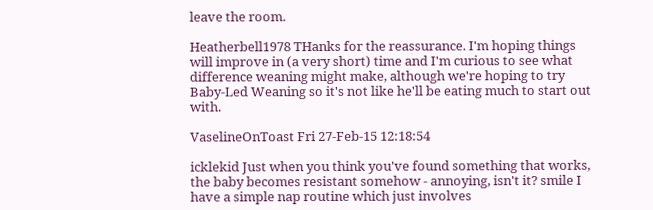leave the room.

Heatherbell1978 THanks for the reassurance. I'm hoping things will improve in (a very short) time and I'm curious to see what difference weaning might make, although we're hoping to try Baby-Led Weaning so it's not like he'll be eating much to start out with.

VaselineOnToast Fri 27-Feb-15 12:18:54

icklekid Just when you think you've found something that works, the baby becomes resistant somehow - annoying, isn't it? smile I have a simple nap routine which just involves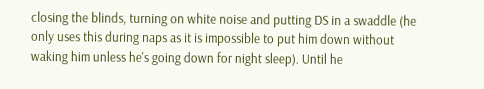closing the blinds, turning on white noise and putting DS in a swaddle (he only uses this during naps as it is impossible to put him down without waking him unless he's going down for night sleep). Until he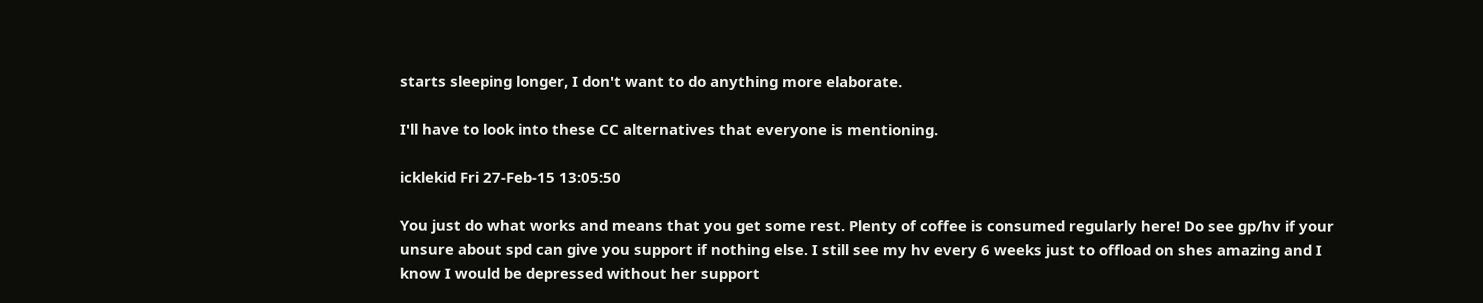starts sleeping longer, I don't want to do anything more elaborate.

I'll have to look into these CC alternatives that everyone is mentioning.

icklekid Fri 27-Feb-15 13:05:50

You just do what works and means that you get some rest. Plenty of coffee is consumed regularly here! Do see gp/hv if your unsure about spd can give you support if nothing else. I still see my hv every 6 weeks just to offload on shes amazing and I know I would be depressed without her support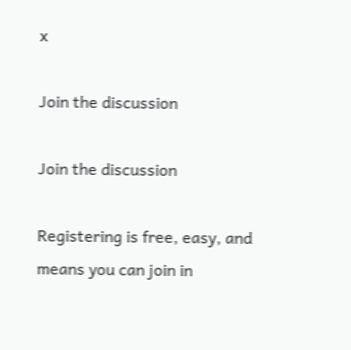x

Join the discussion

Join the discussion

Registering is free, easy, and means you can join in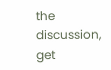the discussion, get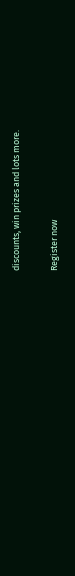discounts, win prizes and lots more.

Register now